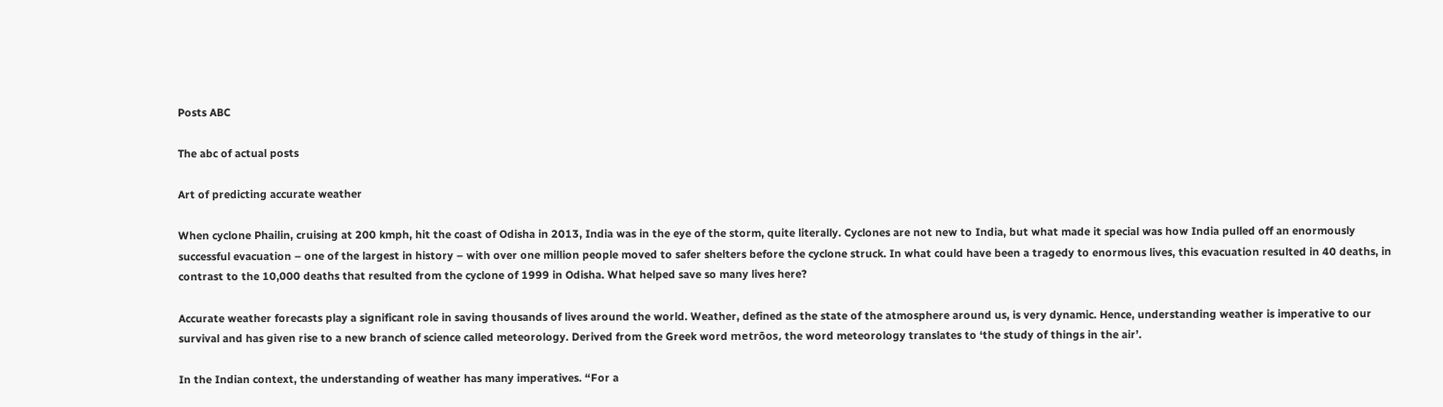Posts ABC

The abc of actual posts

Art of predicting accurate weather

When cyclone Phailin, cruising at 200 kmph, hit the coast of Odisha in 2013, India was in the eye of the storm, quite literally. Cyclones are not new to India, but what made it special was how India pulled off an enormously successful evacuation – one of the largest in history – with over one million people moved to safer shelters before the cyclone struck. In what could have been a tragedy to enormous lives, this evacuation resulted in 40 deaths, in contrast to the 10,000 deaths that resulted from the cyclone of 1999 in Odisha. What helped save so many lives here?

Accurate weather forecasts play a significant role in saving thousands of lives around the world. Weather, defined as the state of the atmosphere around us, is very dynamic. Hence, understanding weather is imperative to our survival and has given rise to a new branch of science called meteorology. Derived from the Greek word metrōos, the word meteorology translates to ‘the study of things in the air’.

In the Indian context, the understanding of weather has many imperatives. “For a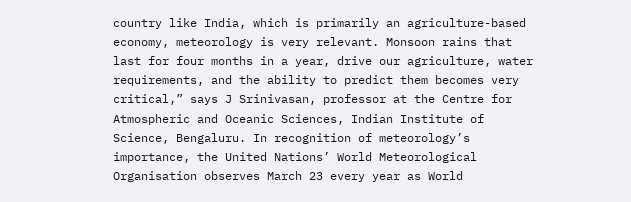country like India, which is primarily an agriculture-based economy, meteorology is very relevant. Monsoon rains that last for four months in a year, drive our agriculture, water requirements, and the ability to predict them becomes very critical,” says J Srinivasan, professor at the Centre for Atmospheric and Oceanic Sciences, Indian Institute of Science, Bengaluru. In recognition of meteorology’s importance, the United Nations’ World Meteorological Organisation observes March 23 every year as World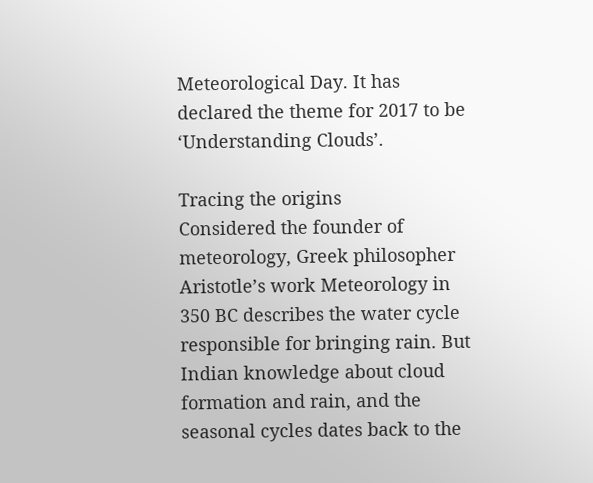Meteorological Day. It has declared the theme for 2017 to be ‘Understanding Clouds’.

Tracing the origins
Considered the founder of meteorology, Greek philosopher Aristotle’s work Meteorology in 350 BC describes the water cycle responsible for bringing rain. But Indian knowledge about cloud formation and rain, and the seasonal cycles dates back to the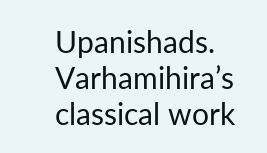Upanishads. Varhamihira’s classical work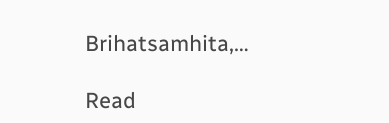Brihatsamhita,…

Read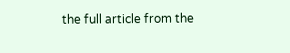the full article from the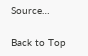Source…

Back to Top